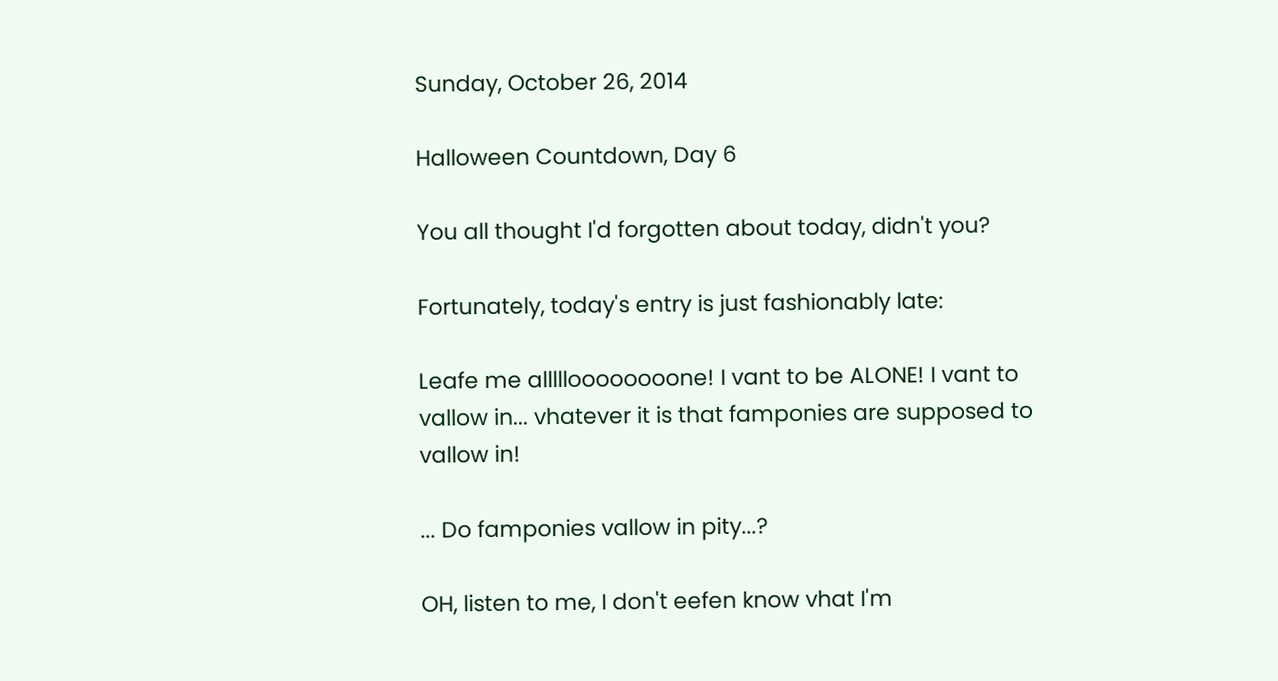Sunday, October 26, 2014

Halloween Countdown, Day 6

You all thought I'd forgotten about today, didn't you?

Fortunately, today's entry is just fashionably late:

Leafe me allllloooooooone! I vant to be ALONE! I vant to vallow in... vhatever it is that famponies are supposed to vallow in!

... Do famponies vallow in pity...?

OH, listen to me, I don't eefen know vhat I'm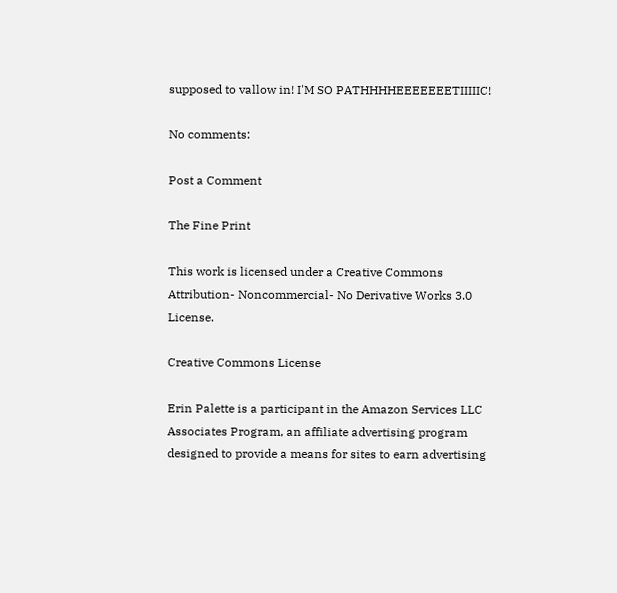supposed to vallow in! I'M SO PATHHHHEEEEEEETIIIIIC!

No comments:

Post a Comment

The Fine Print

This work is licensed under a Creative Commons Attribution- Noncommercial- No Derivative Works 3.0 License.

Creative Commons License

Erin Palette is a participant in the Amazon Services LLC Associates Program, an affiliate advertising program designed to provide a means for sites to earn advertising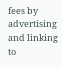fees by advertising and linking to